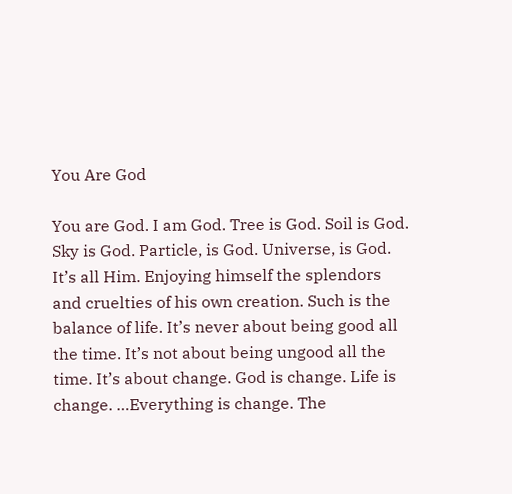You Are God

You are God. I am God. Tree is God. Soil is God. Sky is God. Particle, is God. Universe, is God. It’s all Him. Enjoying himself the splendors and cruelties of his own creation. Such is the balance of life. It’s never about being good all the time. It’s not about being ungood all the time. It’s about change. God is change. Life is change. …Everything is change. The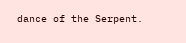dance of the Serpent.